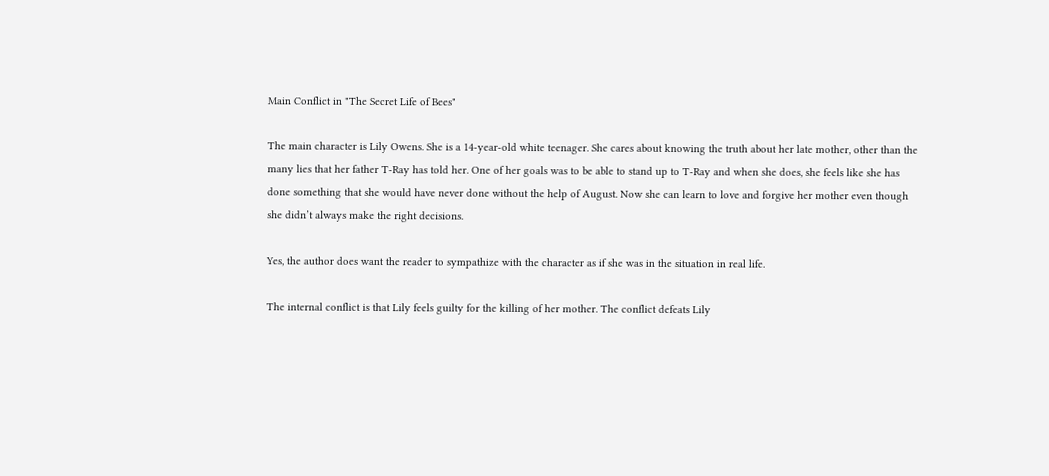Main Conflict in "The Secret Life of Bees"

The main character is Lily Owens. She is a 14-year-old white teenager. She cares about knowing the truth about her late mother, other than the many lies that her father T-Ray has told her. One of her goals was to be able to stand up to T-Ray and when she does, she feels like she has done something that she would have never done without the help of August. Now she can learn to love and forgive her mother even though she didn’t always make the right decisions.

Yes, the author does want the reader to sympathize with the character as if she was in the situation in real life.

The internal conflict is that Lily feels guilty for the killing of her mother. The conflict defeats Lily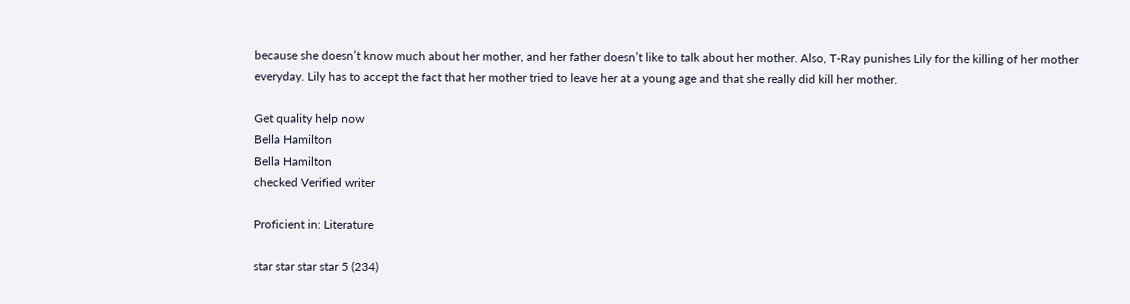because she doesn’t know much about her mother, and her father doesn’t like to talk about her mother. Also, T-Ray punishes Lily for the killing of her mother everyday. Lily has to accept the fact that her mother tried to leave her at a young age and that she really did kill her mother.

Get quality help now
Bella Hamilton
Bella Hamilton
checked Verified writer

Proficient in: Literature

star star star star 5 (234)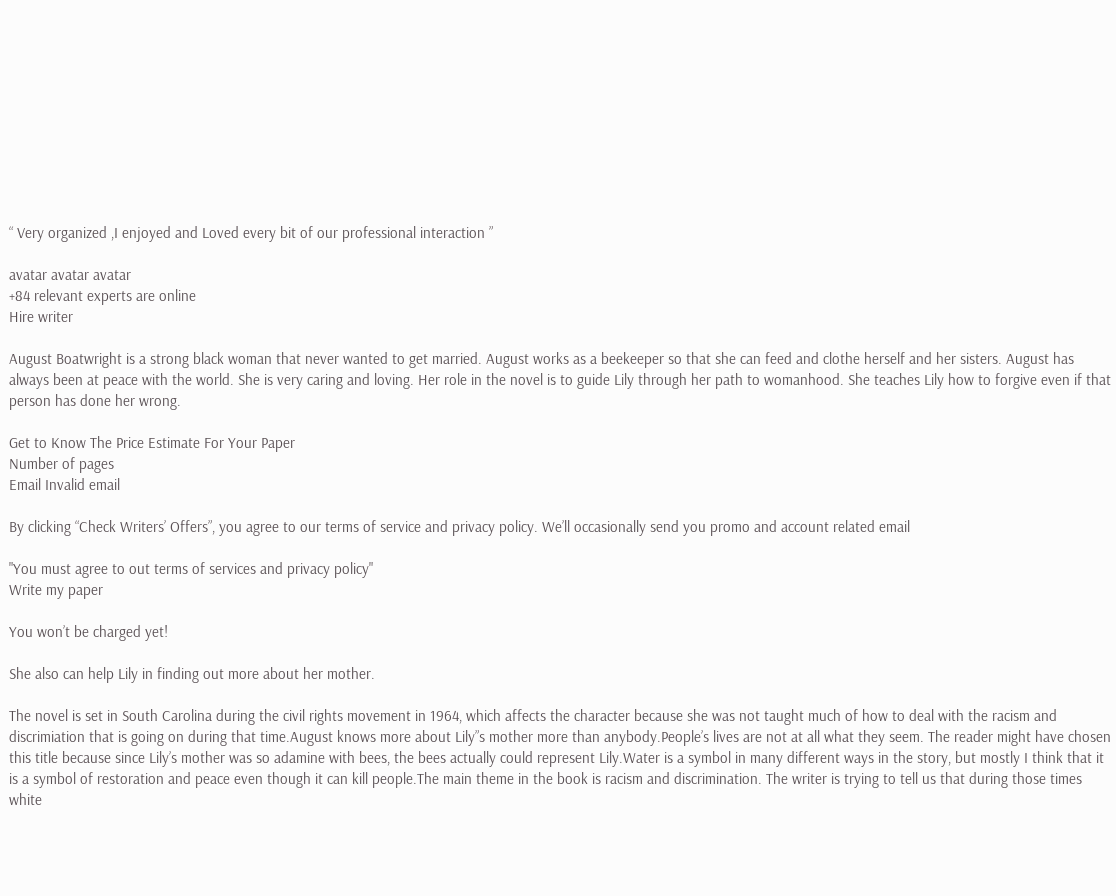“ Very organized ,I enjoyed and Loved every bit of our professional interaction ”

avatar avatar avatar
+84 relevant experts are online
Hire writer

August Boatwright is a strong black woman that never wanted to get married. August works as a beekeeper so that she can feed and clothe herself and her sisters. August has always been at peace with the world. She is very caring and loving. Her role in the novel is to guide Lily through her path to womanhood. She teaches Lily how to forgive even if that person has done her wrong.

Get to Know The Price Estimate For Your Paper
Number of pages
Email Invalid email

By clicking “Check Writers’ Offers”, you agree to our terms of service and privacy policy. We’ll occasionally send you promo and account related email

"You must agree to out terms of services and privacy policy"
Write my paper

You won’t be charged yet!

She also can help Lily in finding out more about her mother.

The novel is set in South Carolina during the civil rights movement in 1964, which affects the character because she was not taught much of how to deal with the racism and discrimiation that is going on during that time.August knows more about Lily”s mother more than anybody.People’s lives are not at all what they seem. The reader might have chosen this title because since Lily’s mother was so adamine with bees, the bees actually could represent Lily.Water is a symbol in many different ways in the story, but mostly I think that it is a symbol of restoration and peace even though it can kill people.The main theme in the book is racism and discrimination. The writer is trying to tell us that during those times white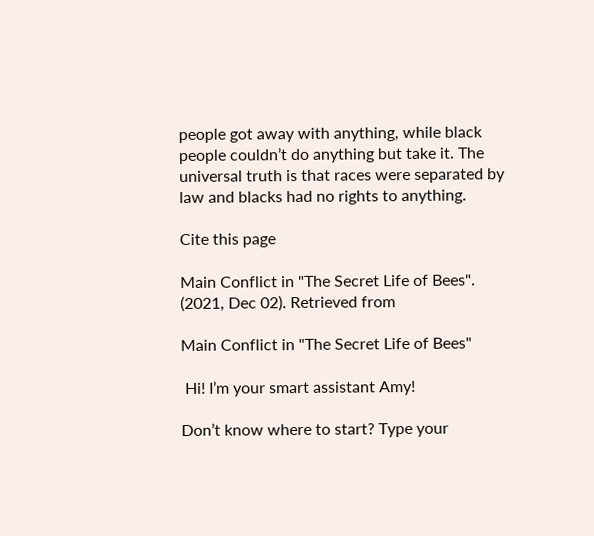people got away with anything, while black people couldn’t do anything but take it. The universal truth is that races were separated by law and blacks had no rights to anything.

Cite this page

Main Conflict in "The Secret Life of Bees". (2021, Dec 02). Retrieved from

Main Conflict in "The Secret Life of Bees"

 Hi! I’m your smart assistant Amy!

Don’t know where to start? Type your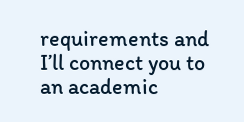requirements and I’ll connect you to an academic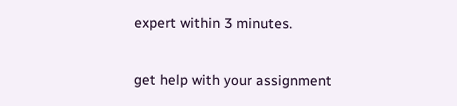expert within 3 minutes.

get help with your assignment